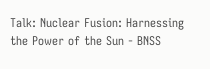Talk: Nuclear Fusion: Harnessing the Power of the Sun - BNSS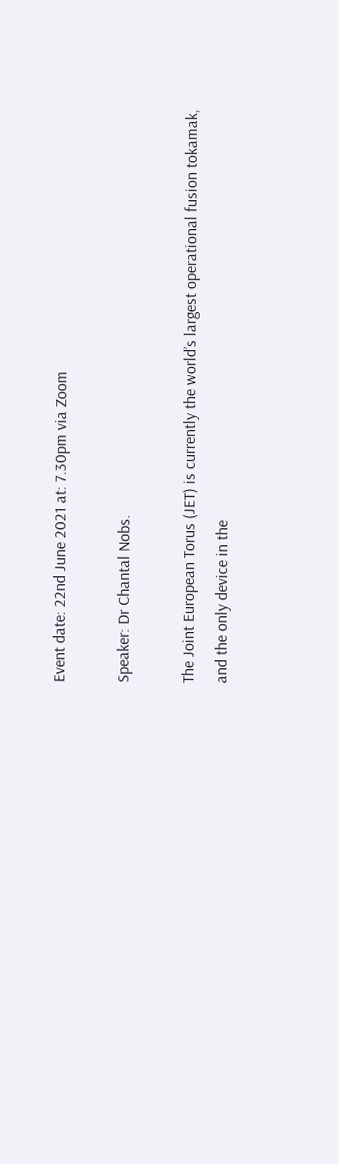Event date: 22nd June 2021 at: 7.30pm via Zoom

Speaker: Dr Chantal Nobs.

The Joint European Torus (JET) is currently the world’s largest operational fusion tokamak, and the only device in the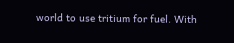world to use tritium for fuel. With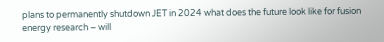plans to permanently shutdown JET in 2024 what does the future look like for fusion energy research – will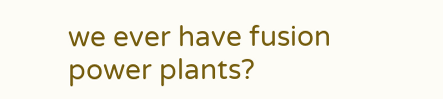we ever have fusion power plants?